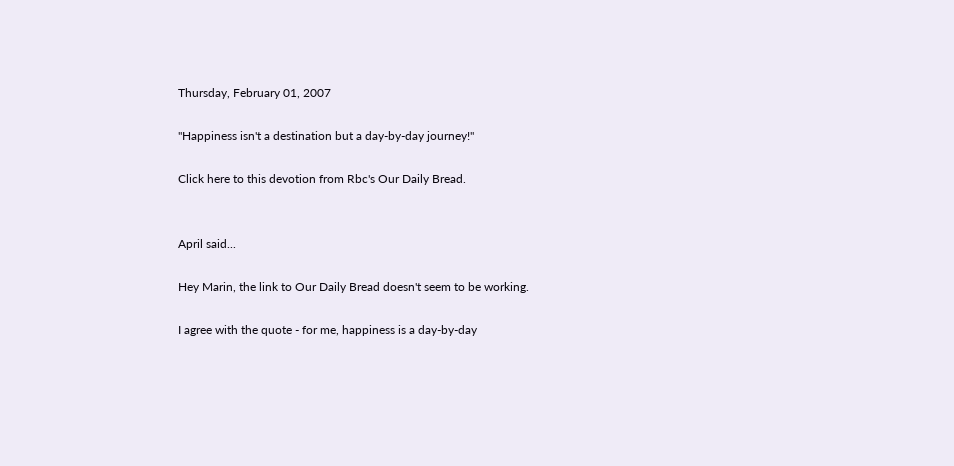Thursday, February 01, 2007

"Happiness isn't a destination but a day-by-day journey!"

Click here to this devotion from Rbc's Our Daily Bread.


April said...

Hey Marin, the link to Our Daily Bread doesn't seem to be working.

I agree with the quote - for me, happiness is a day-by-day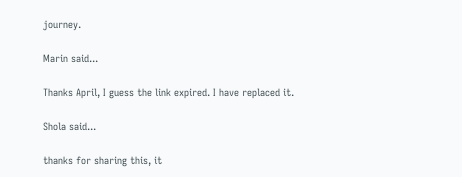journey.

Marin said...

Thanks April, I guess the link expired. I have replaced it.

Shola said...

thanks for sharing this, it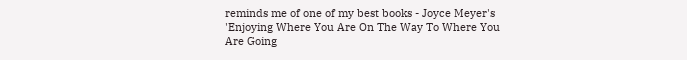reminds me of one of my best books - Joyce Meyer's 'Enjoying Where You Are On The Way To Where You Are Going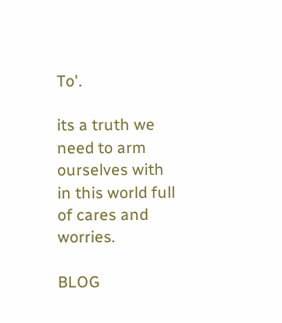To'.

its a truth we need to arm ourselves with in this world full of cares and worries.

BLOG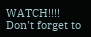WATCH!!!! Don't forget to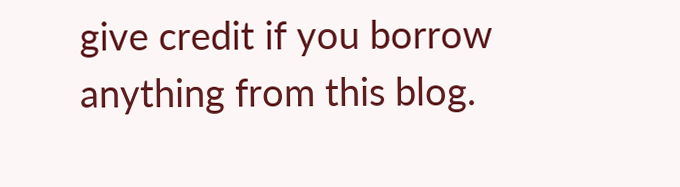give credit if you borrow anything from this blog.